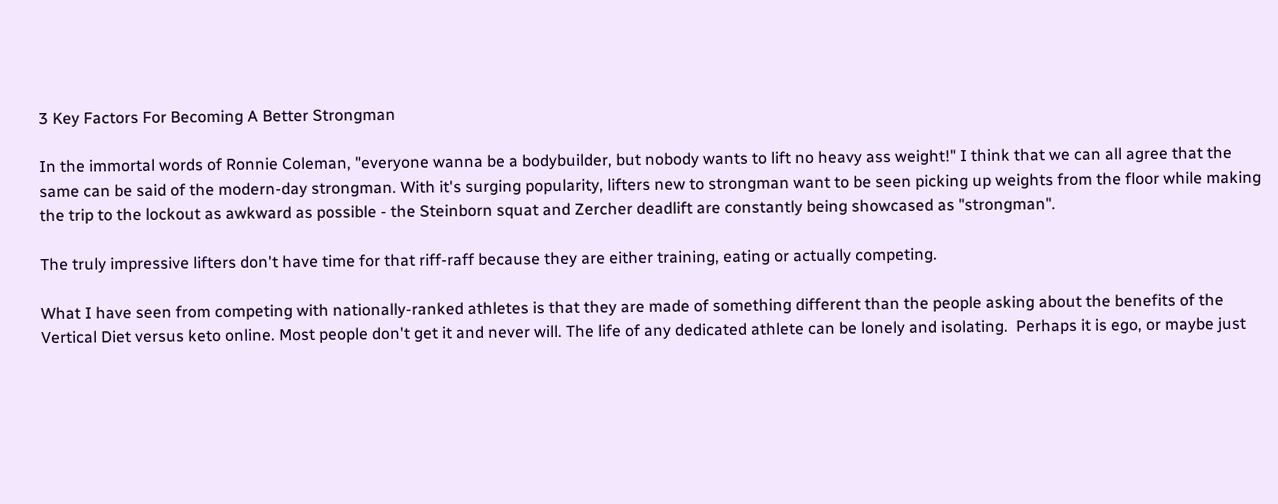3 Key Factors For Becoming A Better Strongman

In the immortal words of Ronnie Coleman, "everyone wanna be a bodybuilder, but nobody wants to lift no heavy ass weight!" I think that we can all agree that the same can be said of the modern-day strongman. With it's surging popularity, lifters new to strongman want to be seen picking up weights from the floor while making the trip to the lockout as awkward as possible - the Steinborn squat and Zercher deadlift are constantly being showcased as "strongman".

The truly impressive lifters don't have time for that riff-raff because they are either training, eating or actually competing.

What I have seen from competing with nationally-ranked athletes is that they are made of something different than the people asking about the benefits of the Vertical Diet versus keto online. Most people don't get it and never will. The life of any dedicated athlete can be lonely and isolating.  Perhaps it is ego, or maybe just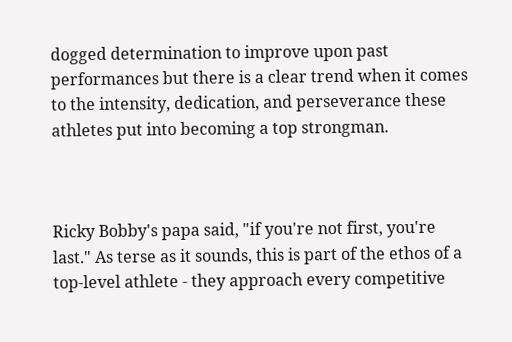dogged determination to improve upon past performances but there is a clear trend when it comes to the intensity, dedication, and perseverance these athletes put into becoming a top strongman.



Ricky Bobby's papa said, "if you're not first, you're last." As terse as it sounds, this is part of the ethos of a top-level athlete - they approach every competitive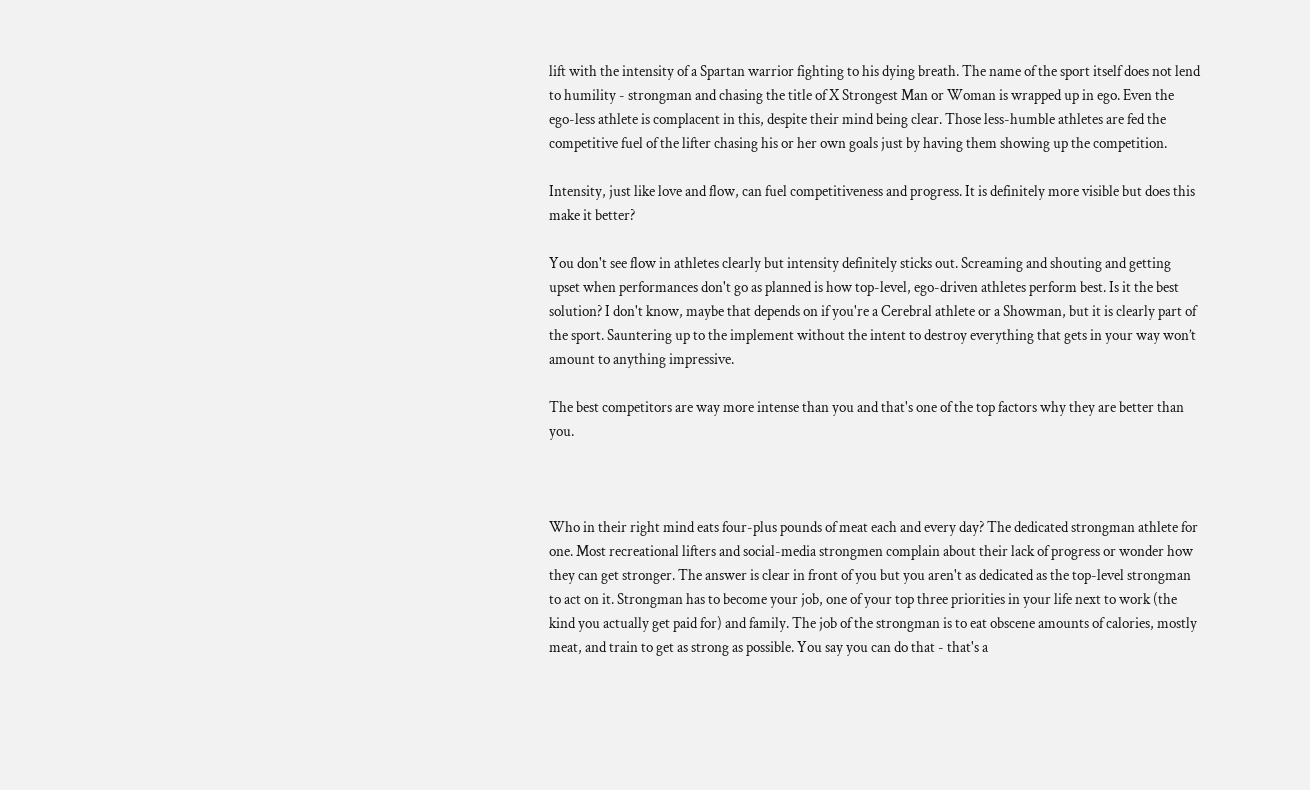lift with the intensity of a Spartan warrior fighting to his dying breath. The name of the sport itself does not lend to humility - strongman and chasing the title of X Strongest Man or Woman is wrapped up in ego. Even the ego-less athlete is complacent in this, despite their mind being clear. Those less-humble athletes are fed the competitive fuel of the lifter chasing his or her own goals just by having them showing up the competition.

Intensity, just like love and flow, can fuel competitiveness and progress. It is definitely more visible but does this make it better?

You don't see flow in athletes clearly but intensity definitely sticks out. Screaming and shouting and getting upset when performances don't go as planned is how top-level, ego-driven athletes perform best. Is it the best solution? I don't know, maybe that depends on if you're a Cerebral athlete or a Showman, but it is clearly part of the sport. Sauntering up to the implement without the intent to destroy everything that gets in your way won’t amount to anything impressive.

The best competitors are way more intense than you and that's one of the top factors why they are better than you.



Who in their right mind eats four-plus pounds of meat each and every day? The dedicated strongman athlete for one. Most recreational lifters and social-media strongmen complain about their lack of progress or wonder how they can get stronger. The answer is clear in front of you but you aren't as dedicated as the top-level strongman to act on it. Strongman has to become your job, one of your top three priorities in your life next to work (the kind you actually get paid for) and family. The job of the strongman is to eat obscene amounts of calories, mostly meat, and train to get as strong as possible. You say you can do that - that's a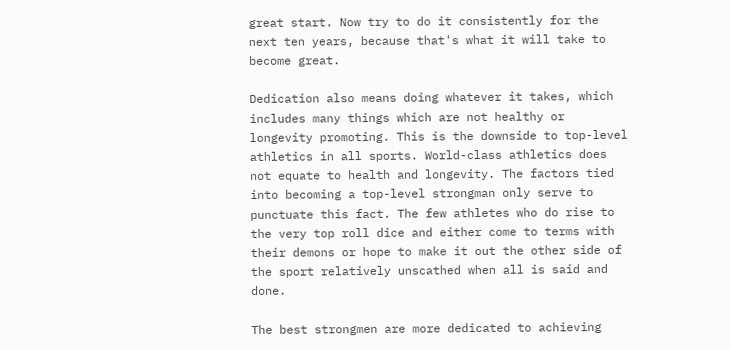great start. Now try to do it consistently for the next ten years, because that's what it will take to become great.

Dedication also means doing whatever it takes, which includes many things which are not healthy or longevity promoting. This is the downside to top-level athletics in all sports. World-class athletics does not equate to health and longevity. The factors tied into becoming a top-level strongman only serve to punctuate this fact. The few athletes who do rise to the very top roll dice and either come to terms with their demons or hope to make it out the other side of the sport relatively unscathed when all is said and done.

The best strongmen are more dedicated to achieving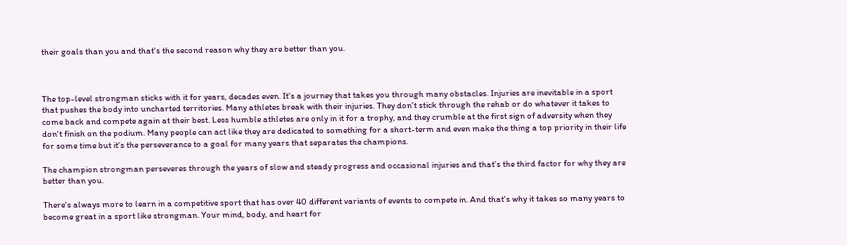their goals than you and that's the second reason why they are better than you.



The top-level strongman sticks with it for years, decades even. It's a journey that takes you through many obstacles. Injuries are inevitable in a sport that pushes the body into uncharted territories. Many athletes break with their injuries. They don't stick through the rehab or do whatever it takes to come back and compete again at their best. Less humble athletes are only in it for a trophy, and they crumble at the first sign of adversity when they don't finish on the podium. Many people can act like they are dedicated to something for a short-term and even make the thing a top priority in their life for some time but it's the perseverance to a goal for many years that separates the champions.

The champion strongman perseveres through the years of slow and steady progress and occasional injuries and that's the third factor for why they are better than you.

There's always more to learn in a competitive sport that has over 40 different variants of events to compete in. And that's why it takes so many years to become great in a sport like strongman. Your mind, body, and heart for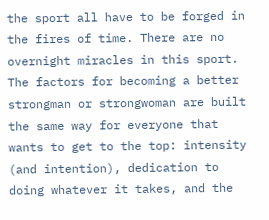the sport all have to be forged in the fires of time. There are no overnight miracles in this sport. The factors for becoming a better strongman or strongwoman are built the same way for everyone that wants to get to the top: intensity (and intention), dedication to doing whatever it takes, and the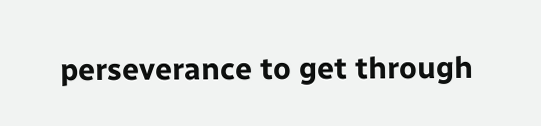perseverance to get through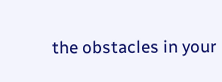the obstacles in your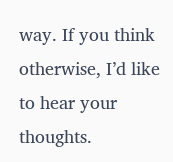way. If you think otherwise, I’d like to hear your thoughts.